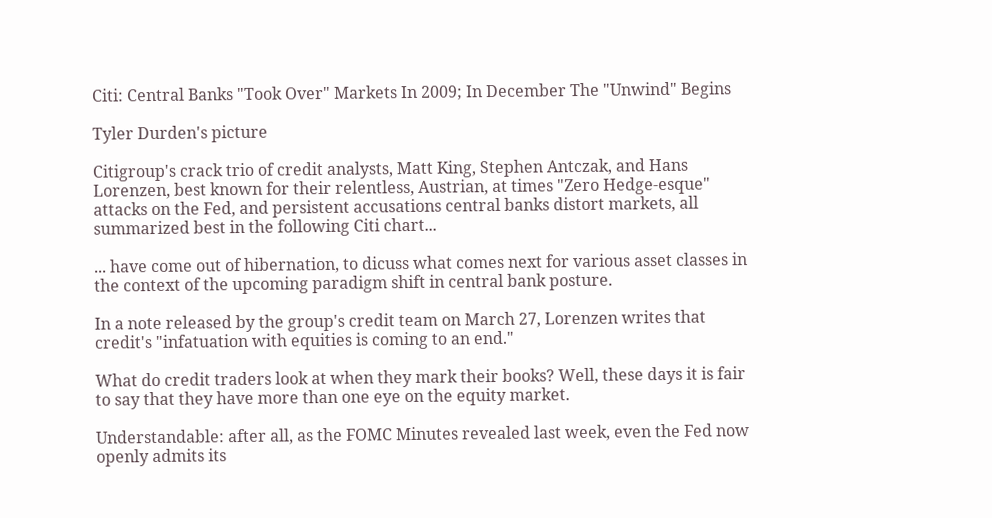Citi: Central Banks "Took Over" Markets In 2009; In December The "Unwind" Begins

Tyler Durden's picture

Citigroup's crack trio of credit analysts, Matt King, Stephen Antczak, and Hans Lorenzen, best known for their relentless, Austrian, at times "Zero Hedge-esque" attacks on the Fed, and persistent accusations central banks distort markets, all summarized best in the following Citi chart...

... have come out of hibernation, to dicuss what comes next for various asset classes in the context of the upcoming paradigm shift in central bank posture.

In a note released by the group's credit team on March 27, Lorenzen writes that credit's "infatuation with equities is coming to an end."

What do credit traders look at when they mark their books? Well, these days it is fair to say that they have more than one eye on the equity market.

Understandable: after all, as the FOMC Minutes revealed last week, even the Fed now openly admits its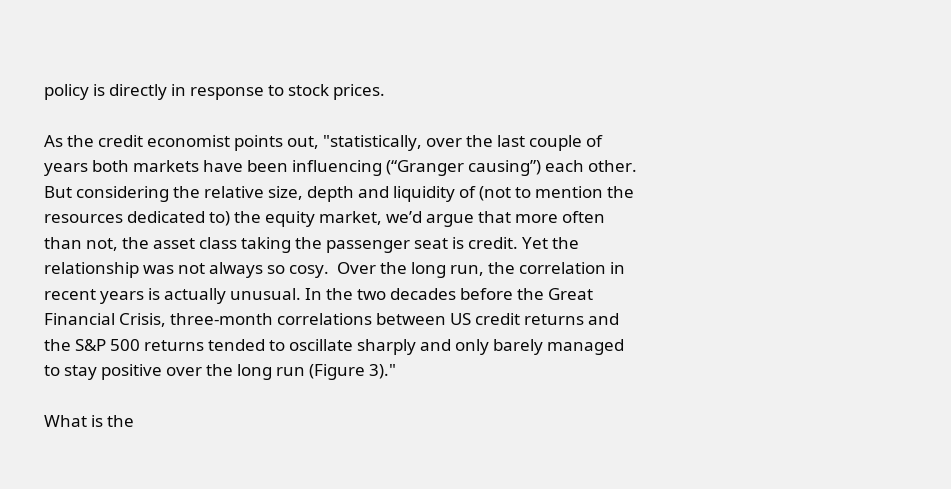policy is directly in response to stock prices.

As the credit economist points out, "statistically, over the last couple of years both markets have been influencing (“Granger causing”) each other. But considering the relative size, depth and liquidity of (not to mention the resources dedicated to) the equity market, we’d argue that more often than not, the asset class taking the passenger seat is credit. Yet the relationship was not always so cosy.  Over the long run, the correlation in recent years is actually unusual. In the two decades before the Great Financial Crisis, three-month correlations between US credit returns and the S&P 500 returns tended to oscillate sharply and only barely managed to stay positive over the long run (Figure 3)."

What is the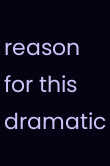reason for this dramatic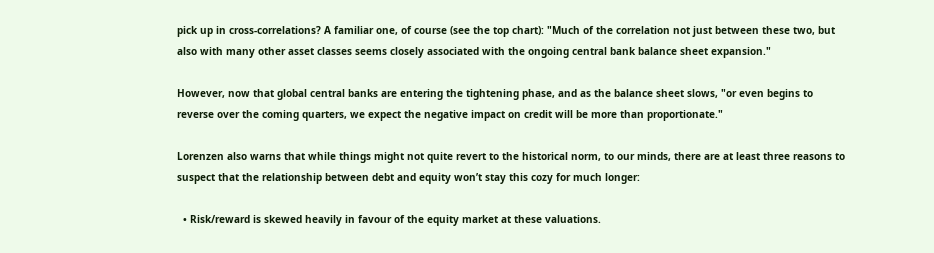pick up in cross-correlations? A familiar one, of course (see the top chart): "Much of the correlation not just between these two, but also with many other asset classes seems closely associated with the ongoing central bank balance sheet expansion."

However, now that global central banks are entering the tightening phase, and as the balance sheet slows, "or even begins to reverse over the coming quarters, we expect the negative impact on credit will be more than proportionate."

Lorenzen also warns that while things might not quite revert to the historical norm, to our minds, there are at least three reasons to suspect that the relationship between debt and equity won’t stay this cozy for much longer:

  • Risk/reward is skewed heavily in favour of the equity market at these valuations.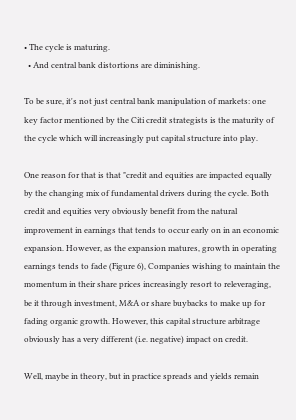• The cycle is maturing.
  • And central bank distortions are diminishing.

To be sure, it's not just central bank manipulation of markets: one key factor mentioned by the Citi credit strategists is the maturity of the cycle which will increasingly put capital structure into play.

One reason for that is that "credit and equities are impacted equally by the changing mix of fundamental drivers during the cycle. Both credit and equities very obviously benefit from the natural improvement in earnings that tends to occur early on in an economic expansion. However, as the expansion matures, growth in operating earnings tends to fade (Figure 6), Companies wishing to maintain the momentum in their share prices increasingly resort to releveraging, be it through investment, M&A or share buybacks to make up for fading organic growth. However, this capital structure arbitrage obviously has a very different (i.e. negative) impact on credit.

Well, maybe in theory, but in practice spreads and yields remain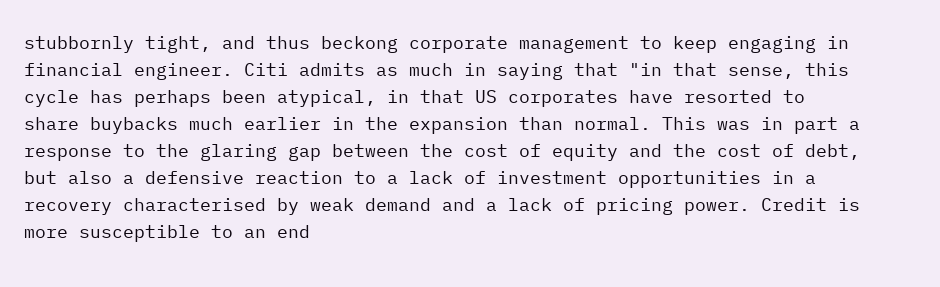stubbornly tight, and thus beckong corporate management to keep engaging in financial engineer. Citi admits as much in saying that "in that sense, this cycle has perhaps been atypical, in that US corporates have resorted to share buybacks much earlier in the expansion than normal. This was in part a response to the glaring gap between the cost of equity and the cost of debt, but also a defensive reaction to a lack of investment opportunities in a recovery characterised by weak demand and a lack of pricing power. Credit is more susceptible to an end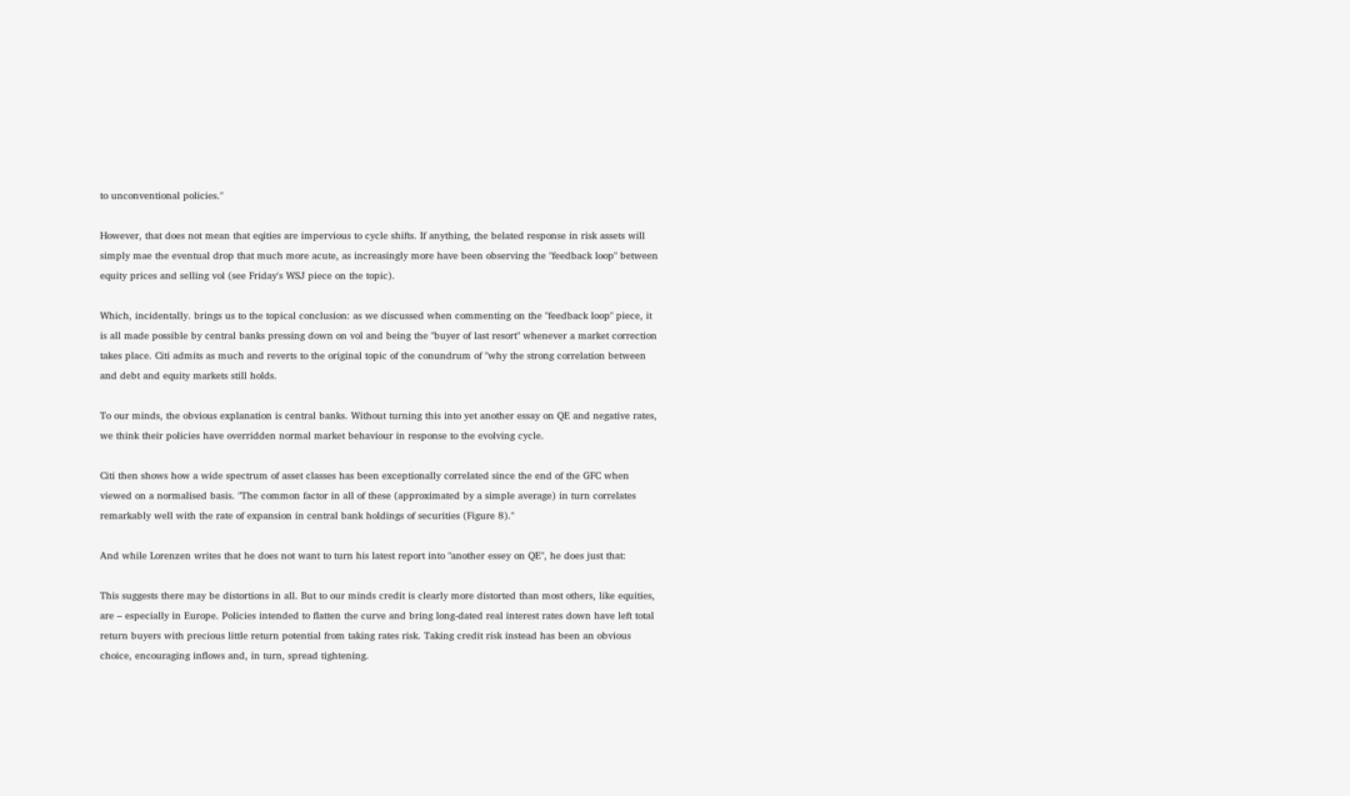to unconventional policies."

However, that does not mean that eqities are impervious to cycle shifts. If anything, the belated response in risk assets will simply mae the eventual drop that much more acute, as increasingly more have been observing the "feedback loop" between equity prices and selling vol (see Friday's WSJ piece on the topic).

Which, incidentally. brings us to the topical conclusion: as we discussed when commenting on the "feedback loop" piece, it is all made possible by central banks pressing down on vol and being the "buyer of last resort" whenever a market correction takes place. Citi admits as much and reverts to the original topic of the conundrum of "why the strong correlation between and debt and equity markets still holds.

To our minds, the obvious explanation is central banks. Without turning this into yet another essay on QE and negative rates, we think their policies have overridden normal market behaviour in response to the evolving cycle.

Citi then shows how a wide spectrum of asset classes has been exceptionally correlated since the end of the GFC when viewed on a normalised basis. "The common factor in all of these (approximated by a simple average) in turn correlates remarkably well with the rate of expansion in central bank holdings of securities (Figure 8)."

And while Lorenzen writes that he does not want to turn his latest report into "another essey on QE", he does just that:

This suggests there may be distortions in all. But to our minds credit is clearly more distorted than most others, like equities, are – especially in Europe. Policies intended to flatten the curve and bring long-dated real interest rates down have left total return buyers with precious little return potential from taking rates risk. Taking credit risk instead has been an obvious choice, encouraging inflows and, in turn, spread tightening.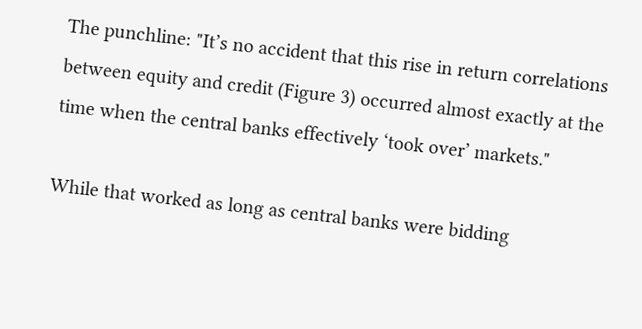The punchline: "It’s no accident that this rise in return correlations between equity and credit (Figure 3) occurred almost exactly at the time when the central banks effectively ‘took over’ markets."

While that worked as long as central banks were bidding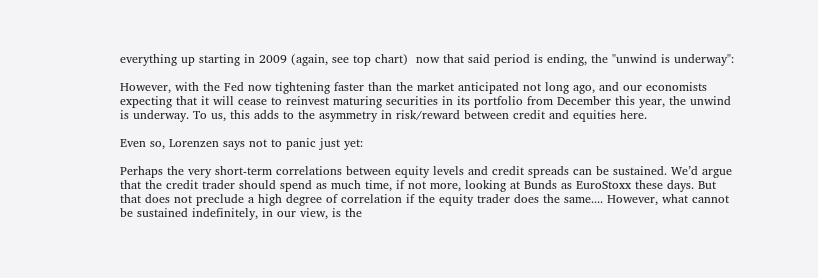everything up starting in 2009 (again, see top chart)  now that said period is ending, the "unwind is underway":

However, with the Fed now tightening faster than the market anticipated not long ago, and our economists expecting that it will cease to reinvest maturing securities in its portfolio from December this year, the unwind is underway. To us, this adds to the asymmetry in risk/reward between credit and equities here.

Even so, Lorenzen says not to panic just yet:

Perhaps the very short-term correlations between equity levels and credit spreads can be sustained. We’d argue that the credit trader should spend as much time, if not more, looking at Bunds as EuroStoxx these days. But that does not preclude a high degree of correlation if the equity trader does the same.... However, what cannot be sustained indefinitely, in our view, is the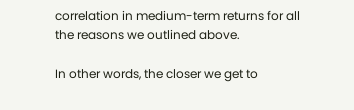correlation in medium-term returns for all the reasons we outlined above.

In other words, the closer we get to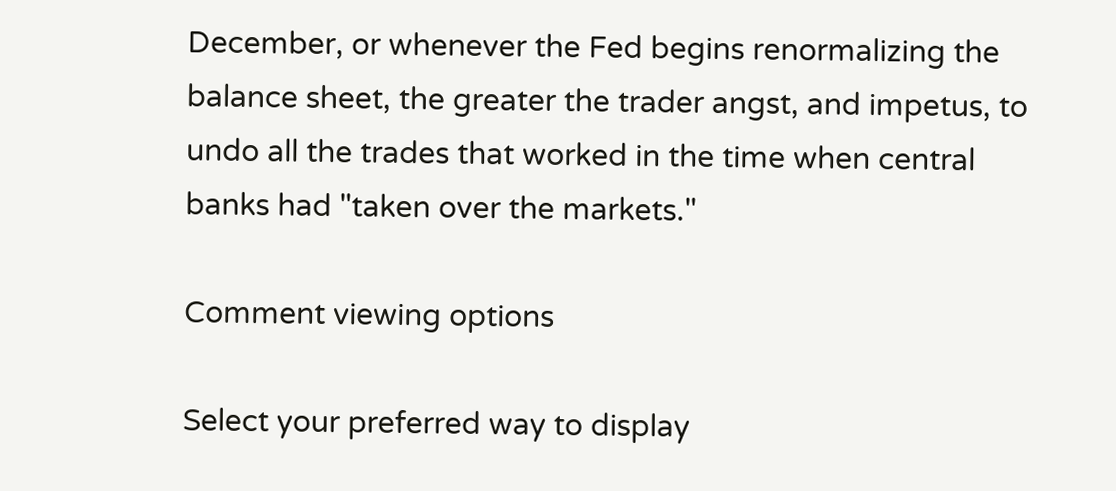December, or whenever the Fed begins renormalizing the balance sheet, the greater the trader angst, and impetus, to undo all the trades that worked in the time when central banks had "taken over the markets."

Comment viewing options

Select your preferred way to display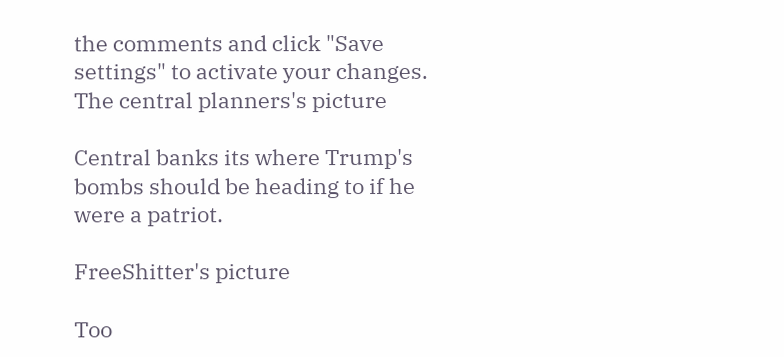the comments and click "Save settings" to activate your changes.
The central planners's picture

Central banks its where Trump's bombs should be heading to if he were a patriot.

FreeShitter's picture

Too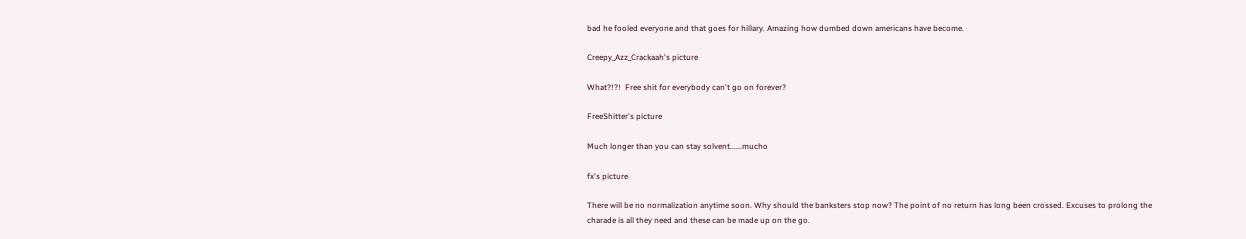bad he fooled everyone and that goes for hillary. Amazing how dumbed down americans have become.

Creepy_Azz_Crackaah's picture

What?!?!  Free shit for everybody can't go on forever?

FreeShitter's picture

Much longer than you can stay solvent......mucho

fx's picture

There will be no normalization anytime soon. Why should the banksters stop now? The point of no return has long been crossed. Excuses to prolong the charade is all they need and these can be made up on the go.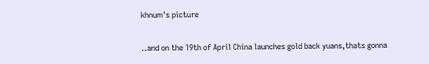khnum's picture

..and on the 19th of April China launches gold back yuans,thats gonna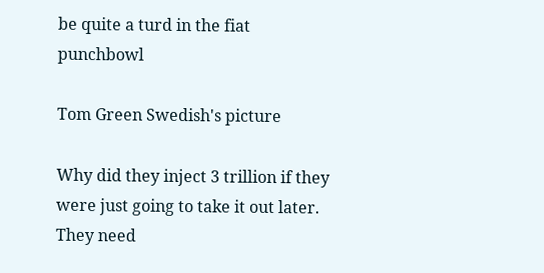be quite a turd in the fiat punchbowl

Tom Green Swedish's picture

Why did they inject 3 trillion if they were just going to take it out later. They need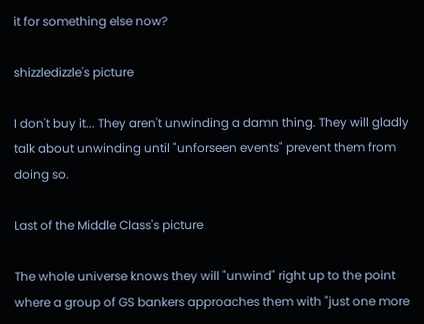it for something else now?

shizzledizzle's picture

I don't buy it... They aren't unwinding a damn thing. They will gladly talk about unwinding until "unforseen events" prevent them from doing so.

Last of the Middle Class's picture

The whole universe knows they will "unwind" right up to the point where a group of GS bankers approaches them with "just one more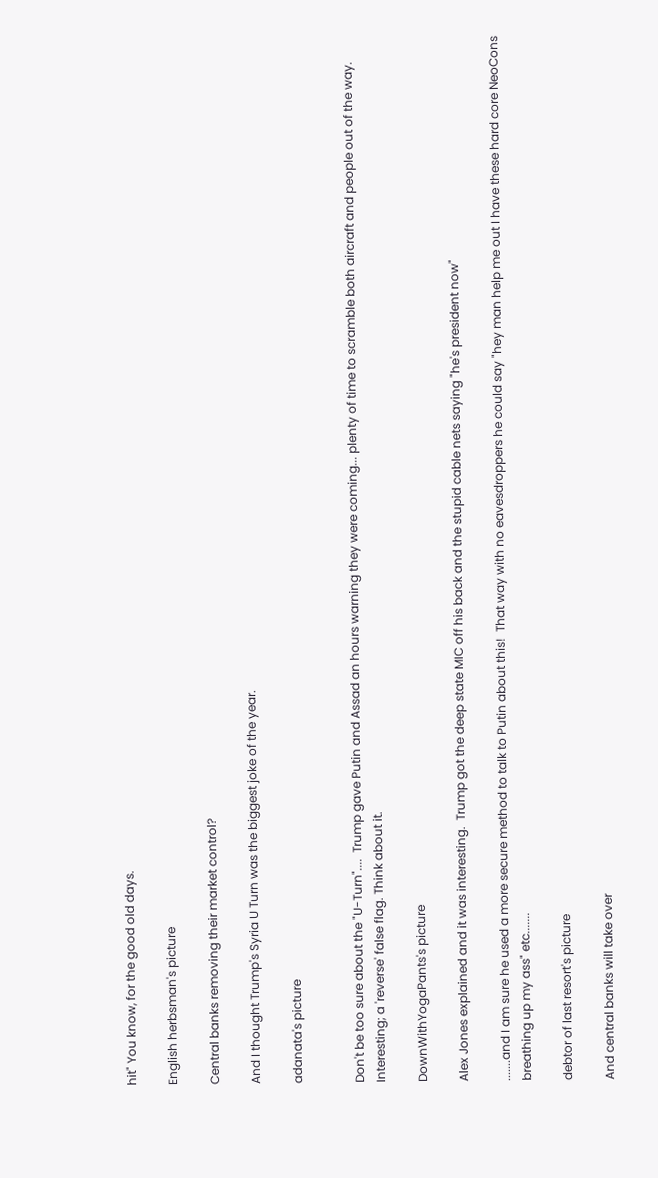hit" You know, for the good old days.

English herbsman's picture

Central banks removing their market control?

And I thought Trump's Syria U Turn was the biggest joke of the year.

adanata's picture


Don't be too sure about the "U-Turn"....  Trump gave Putin and Assad an hours warning they were coming... plenty of time to scramble both aircraft and people out of the way. Interesting; a 'reverse' false flag. Think about it.

DownWithYogaPants's picture

Alex Jones explained and it was interesting.  Trump got the deep state MIC off his back and the stupid cable nets saying "he's president now"

.......and I am sure he used a more secure method to talk to Putin about this!  That way with no eavesdroppers he could say "hey man help me out I have these hard core NeoCons breathing up my ass" etc.......

debtor of last resort's picture

And central banks will take over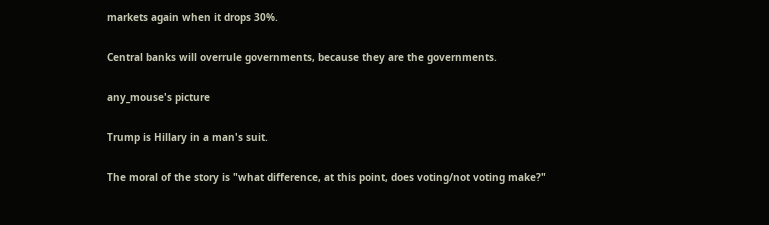markets again when it drops 30%.

Central banks will overrule governments, because they are the governments.

any_mouse's picture

Trump is Hillary in a man's suit.

The moral of the story is "what difference, at this point, does voting/not voting make?"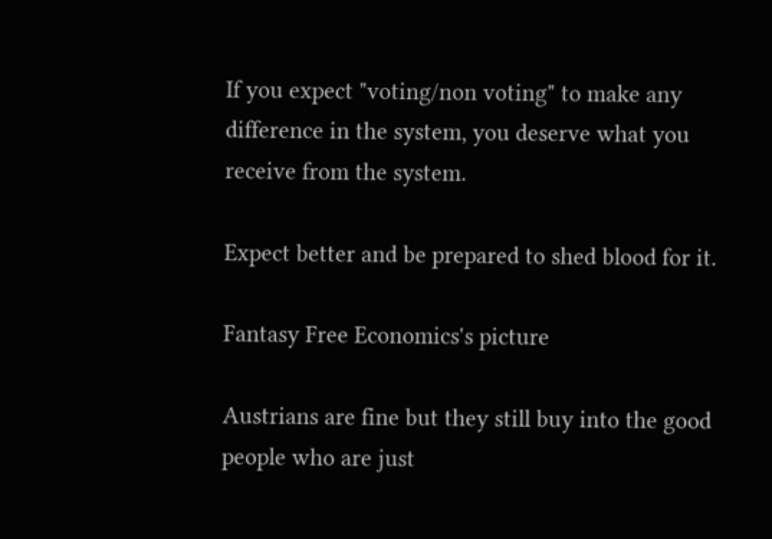If you expect "voting/non voting" to make any difference in the system, you deserve what you receive from the system.

Expect better and be prepared to shed blood for it.

Fantasy Free Economics's picture

Austrians are fine but they still buy into the good people who are just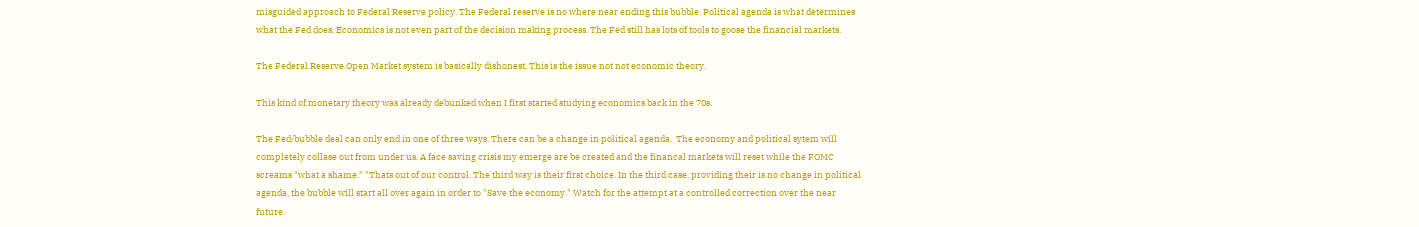misguided approach to Federal Reserve policy. The Federal reserve is no where near ending this bubble. Political agenda is what determines what the Fed does. Economics is not even part of the decision making process. The Fed still has lots of tools to goose the financial markets.

The Federal Reserve Open Market system is basically dishonest. This is the issue not not economic theory.

This kind of monetary theory was already debunked when I first started studying economics back in the 70s.

The Fed/bubble deal can only end in one of three ways. There can be a change in political agenda.  The economy and political sytem will completely collase out from under us. A face saving crisis my emerge are be created and the financal markets will reset while the FOMC screams "what a shame." "Thats out of our control. The third way is their first choice. In the third case, providing their is no change in political agenda, the bubble will start all over again in order to "Save the economy." Watch for the attempt at a controlled correction over the near future.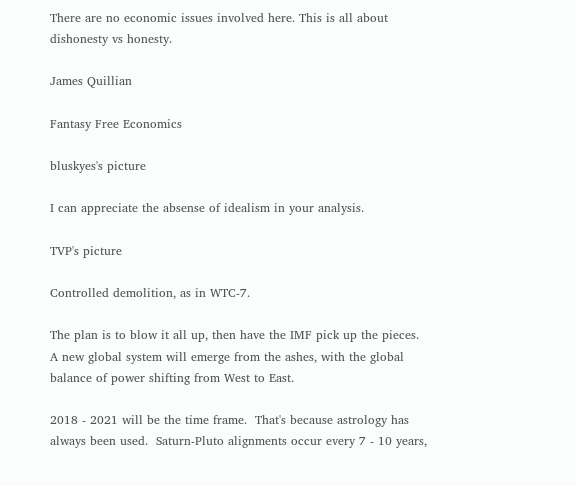There are no economic issues involved here. This is all about dishonesty vs honesty.

James Quillian

Fantasy Free Economics

bluskyes's picture

I can appreciate the absense of idealism in your analysis.

TVP's picture

Controlled demolition, as in WTC-7.

The plan is to blow it all up, then have the IMF pick up the pieces.  A new global system will emerge from the ashes, with the global balance of power shifting from West to East.

2018 - 2021 will be the time frame.  That's because astrology has always been used.  Saturn-Pluto alignments occur every 7 - 10 years,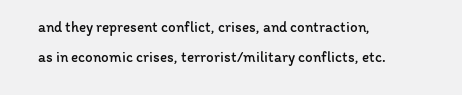and they represent conflict, crises, and contraction, as in economic crises, terrorist/military conflicts, etc.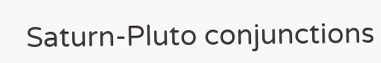Saturn-Pluto conjunctions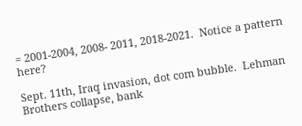= 2001-2004, 2008- 2011, 2018-2021.  Notice a pattern here?

Sept. 11th, Iraq invasion, dot com bubble.  Lehman Brothers collapse, bank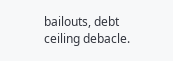bailouts, debt ceiling debacle.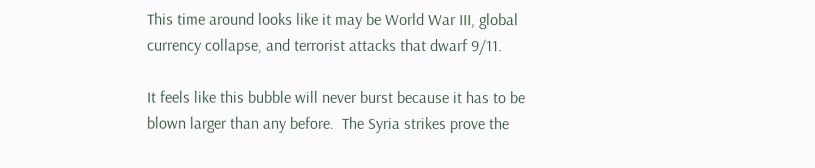This time around looks like it may be World War III, global currency collapse, and terrorist attacks that dwarf 9/11.

It feels like this bubble will never burst because it has to be blown larger than any before.  The Syria strikes prove the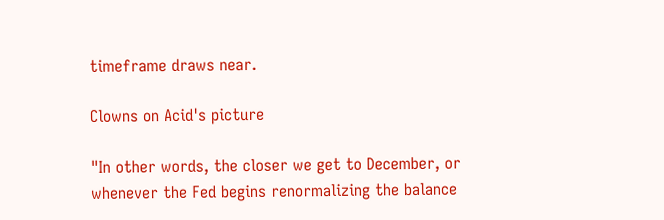timeframe draws near.

Clowns on Acid's picture

"In other words, the closer we get to December, or whenever the Fed begins renormalizing the balance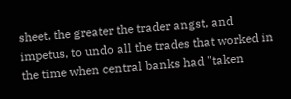sheet, the greater the trader angst, and impetus, to undo all the trades that worked in the time when central banks had "taken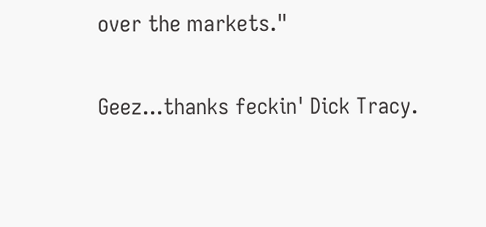over the markets."

Geez...thanks feckin' Dick Tracy.